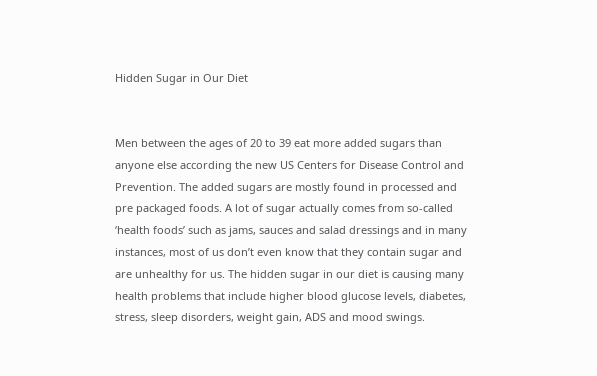Hidden Sugar in Our Diet


Men between the ages of 20 to 39 eat more added sugars than anyone else according the new US Centers for Disease Control and Prevention. The added sugars are mostly found in processed and pre packaged foods. A lot of sugar actually comes from so-called ‘health foods’ such as jams, sauces and salad dressings and in many instances, most of us don’t even know that they contain sugar and are unhealthy for us. The hidden sugar in our diet is causing many health problems that include higher blood glucose levels, diabetes, stress, sleep disorders, weight gain, ADS and mood swings.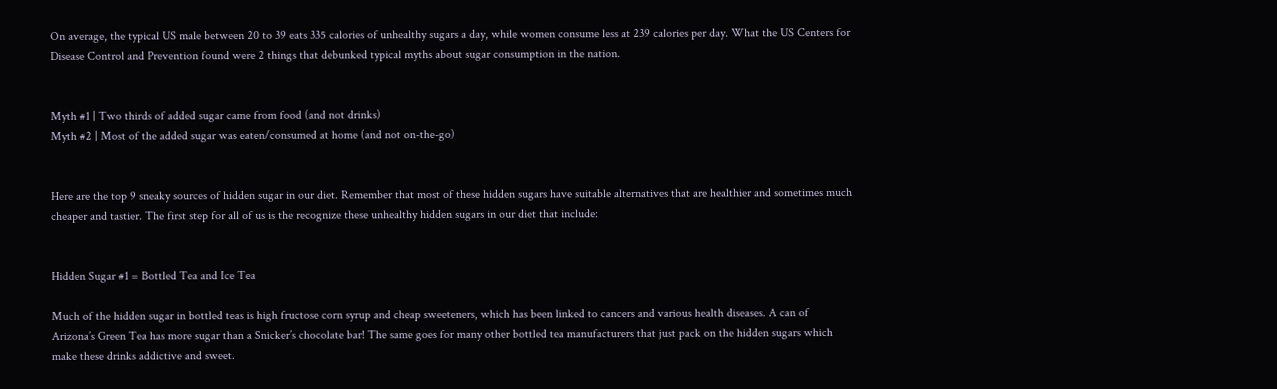On average, the typical US male between 20 to 39 eats 335 calories of unhealthy sugars a day, while women consume less at 239 calories per day. What the US Centers for Disease Control and Prevention found were 2 things that debunked typical myths about sugar consumption in the nation.


Myth #1 | Two thirds of added sugar came from food (and not drinks)
Myth #2 | Most of the added sugar was eaten/consumed at home (and not on-the-go)


Here are the top 9 sneaky sources of hidden sugar in our diet. Remember that most of these hidden sugars have suitable alternatives that are healthier and sometimes much cheaper and tastier. The first step for all of us is the recognize these unhealthy hidden sugars in our diet that include:


Hidden Sugar #1 = Bottled Tea and Ice Tea

Much of the hidden sugar in bottled teas is high fructose corn syrup and cheap sweeteners, which has been linked to cancers and various health diseases. A can of Arizona’s Green Tea has more sugar than a Snicker’s chocolate bar! The same goes for many other bottled tea manufacturers that just pack on the hidden sugars which make these drinks addictive and sweet.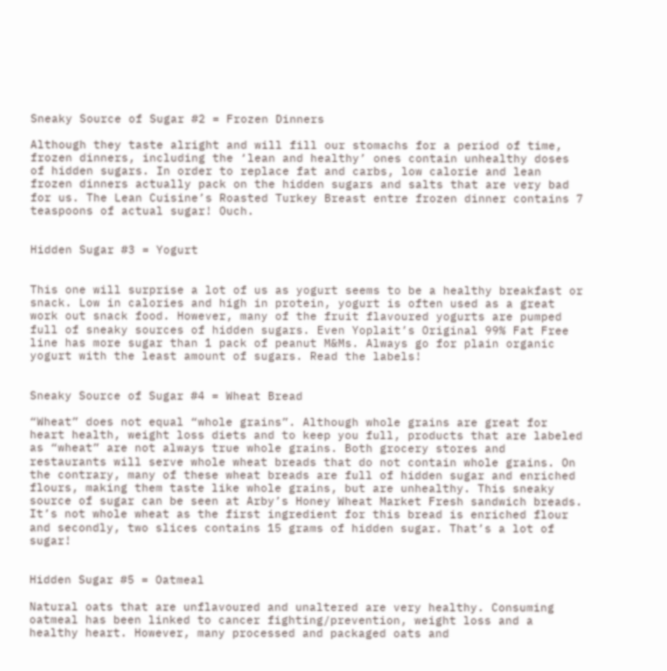Sneaky Source of Sugar #2 = Frozen Dinners

Although they taste alright and will fill our stomachs for a period of time, frozen dinners, including the ‘lean and healthy’ ones contain unhealthy doses of hidden sugars. In order to replace fat and carbs, low calorie and lean frozen dinners actually pack on the hidden sugars and salts that are very bad for us. The Lean Cuisine’s Roasted Turkey Breast entre frozen dinner contains 7 teaspoons of actual sugar! Ouch.


Hidden Sugar #3 = Yogurt


This one will surprise a lot of us as yogurt seems to be a healthy breakfast or snack. Low in calories and high in protein, yogurt is often used as a great work out snack food. However, many of the fruit flavoured yogurts are pumped full of sneaky sources of hidden sugars. Even Yoplait’s Original 99% Fat Free line has more sugar than 1 pack of peanut M&Ms. Always go for plain organic yogurt with the least amount of sugars. Read the labels!


Sneaky Source of Sugar #4 = Wheat Bread

“Wheat” does not equal “whole grains”. Although whole grains are great for heart health, weight loss diets and to keep you full, products that are labeled as “wheat” are not always true whole grains. Both grocery stores and restaurants will serve whole wheat breads that do not contain whole grains. On the contrary, many of these wheat breads are full of hidden sugar and enriched flours, making them taste like whole grains, but are unhealthy. This sneaky source of sugar can be seen at Arby’s Honey Wheat Market Fresh sandwich breads. It’s not whole wheat as the first ingredient for this bread is enriched flour and secondly, two slices contains 15 grams of hidden sugar. That’s a lot of sugar!


Hidden Sugar #5 = Oatmeal

Natural oats that are unflavoured and unaltered are very healthy. Consuming oatmeal has been linked to cancer fighting/prevention, weight loss and a healthy heart. However, many processed and packaged oats and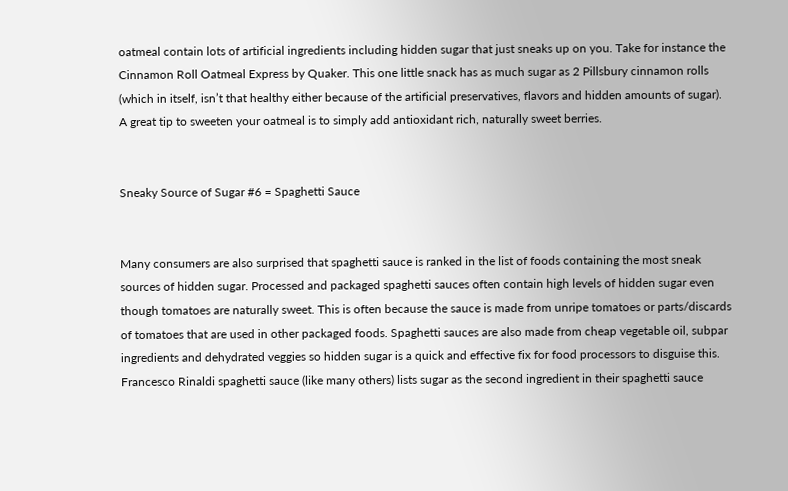oatmeal contain lots of artificial ingredients including hidden sugar that just sneaks up on you. Take for instance the Cinnamon Roll Oatmeal Express by Quaker. This one little snack has as much sugar as 2 Pillsbury cinnamon rolls (which in itself, isn’t that healthy either because of the artificial preservatives, flavors and hidden amounts of sugar). A great tip to sweeten your oatmeal is to simply add antioxidant rich, naturally sweet berries.


Sneaky Source of Sugar #6 = Spaghetti Sauce


Many consumers are also surprised that spaghetti sauce is ranked in the list of foods containing the most sneak sources of hidden sugar. Processed and packaged spaghetti sauces often contain high levels of hidden sugar even though tomatoes are naturally sweet. This is often because the sauce is made from unripe tomatoes or parts/discards of tomatoes that are used in other packaged foods. Spaghetti sauces are also made from cheap vegetable oil, subpar ingredients and dehydrated veggies so hidden sugar is a quick and effective fix for food processors to disguise this. Francesco Rinaldi spaghetti sauce (like many others) lists sugar as the second ingredient in their spaghetti sauce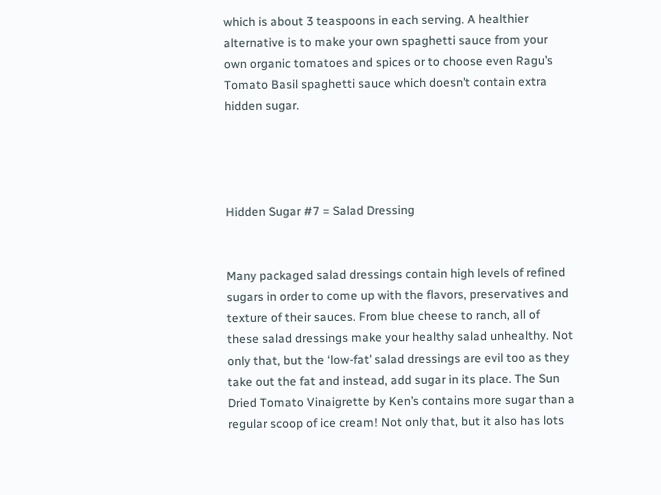which is about 3 teaspoons in each serving. A healthier alternative is to make your own spaghetti sauce from your own organic tomatoes and spices or to choose even Ragu’s Tomato Basil spaghetti sauce which doesn’t contain extra hidden sugar.




Hidden Sugar #7 = Salad Dressing


Many packaged salad dressings contain high levels of refined sugars in order to come up with the flavors, preservatives and texture of their sauces. From blue cheese to ranch, all of these salad dressings make your healthy salad unhealthy. Not only that, but the ‘low-fat’ salad dressings are evil too as they take out the fat and instead, add sugar in its place. The Sun Dried Tomato Vinaigrette by Ken’s contains more sugar than a regular scoop of ice cream! Not only that, but it also has lots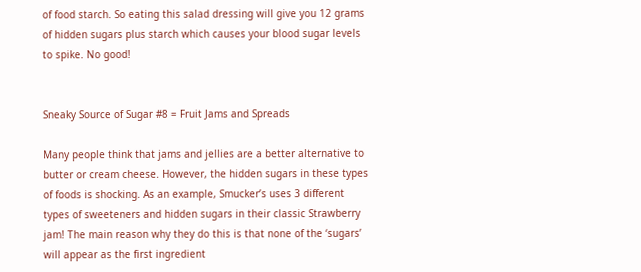of food starch. So eating this salad dressing will give you 12 grams of hidden sugars plus starch which causes your blood sugar levels to spike. No good!


Sneaky Source of Sugar #8 = Fruit Jams and Spreads

Many people think that jams and jellies are a better alternative to butter or cream cheese. However, the hidden sugars in these types of foods is shocking. As an example, Smucker’s uses 3 different types of sweeteners and hidden sugars in their classic Strawberry jam! The main reason why they do this is that none of the ‘sugars’ will appear as the first ingredient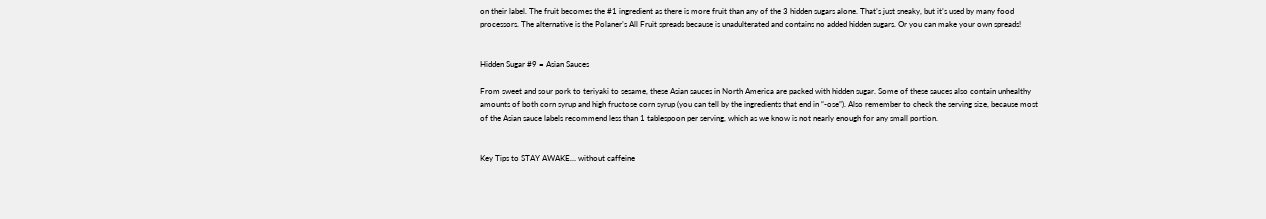on their label. The fruit becomes the #1 ingredient as there is more fruit than any of the 3 hidden sugars alone. That’s just sneaky, but it’s used by many food processors. The alternative is the Polaner’s All Fruit spreads because is unadulterated and contains no added hidden sugars. Or you can make your own spreads!


Hidden Sugar #9 = Asian Sauces

From sweet and sour pork to teriyaki to sesame, these Asian sauces in North America are packed with hidden sugar. Some of these sauces also contain unhealthy amounts of both corn syrup and high fructose corn syrup (you can tell by the ingredients that end in “-ose”). Also remember to check the serving size, because most of the Asian sauce labels recommend less than 1 tablespoon per serving, which as we know is not nearly enough for any small portion.


Key Tips to STAY AWAKE… without caffeine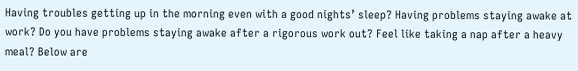Having troubles getting up in the morning even with a good nights’ sleep? Having problems staying awake at work? Do you have problems staying awake after a rigorous work out? Feel like taking a nap after a heavy meal? Below are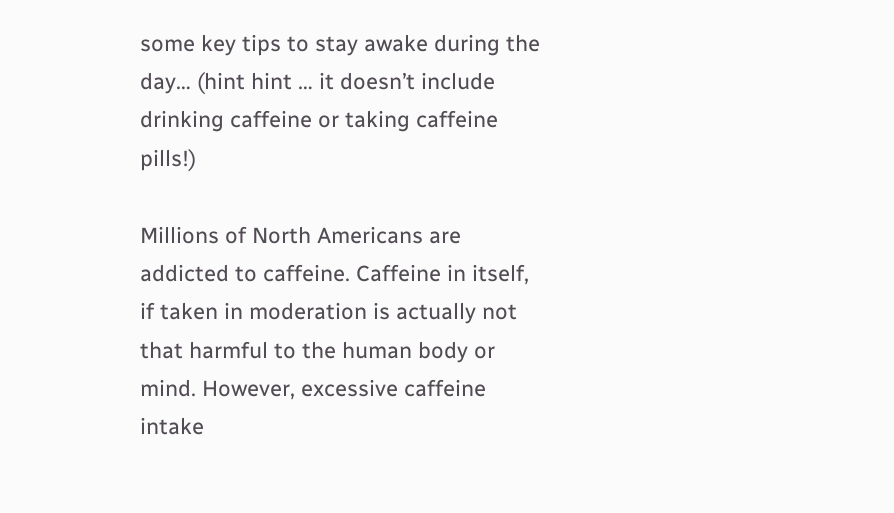some key tips to stay awake during the day… (hint hint … it doesn’t include drinking caffeine or taking caffeine pills!)

Millions of North Americans are addicted to caffeine. Caffeine in itself, if taken in moderation is actually not that harmful to the human body or mind. However, excessive caffeine intake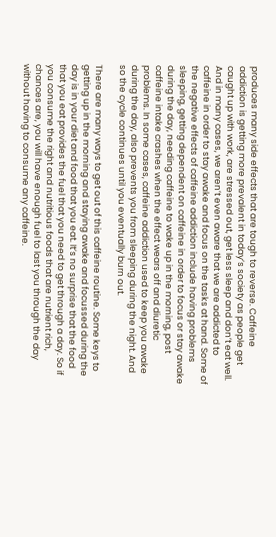produces many side effects that are tough to reverse. Caffeine addiction is getting more prevalent in today’s society as people get caught up with work, are stressed out, get less sleep and don’t eat well. And in many cases, we aren’t even aware that we are addicted to caffeine in order to stay awake and focus on the tasks at hand. Some of the negative effects of caffeine addiction include having problems sleeping, getting dependent on caffeine in order to focus or stay awake during the day, needing caffeine to wake up in the morning, post caffeine intake crashes when the effect wears off and diuretic problems. In some cases, caffeine addiction used to keep you awake during the day, also prevents you from sleeping during the night. And so the cycle continues until you eventually burn out.

There are many ways to get out of this caffeine routine. Some keys to getting up in the morning and staying awake and focussed during the day is in your diet and food that you eat. It’s no surprise that the food that you eat provides the fuel that you need to get through a day. So if you consume the right and nutritious foods that are nutrient rich, chances are, you will have enough fuel to last you through the day without having to consume any caffeine.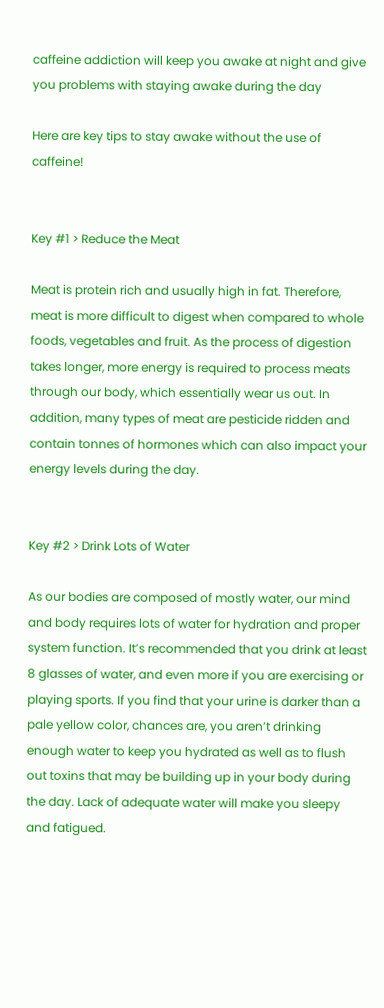caffeine addiction will keep you awake at night and give you problems with staying awake during the day

Here are key tips to stay awake without the use of caffeine!


Key #1 > Reduce the Meat

Meat is protein rich and usually high in fat. Therefore, meat is more difficult to digest when compared to whole foods, vegetables and fruit. As the process of digestion takes longer, more energy is required to process meats through our body, which essentially wear us out. In addition, many types of meat are pesticide ridden and contain tonnes of hormones which can also impact your energy levels during the day.


Key #2 > Drink Lots of Water

As our bodies are composed of mostly water, our mind and body requires lots of water for hydration and proper system function. It’s recommended that you drink at least 8 glasses of water, and even more if you are exercising or playing sports. If you find that your urine is darker than a pale yellow color, chances are, you aren’t drinking enough water to keep you hydrated as well as to flush out toxins that may be building up in your body during the day. Lack of adequate water will make you sleepy and fatigued.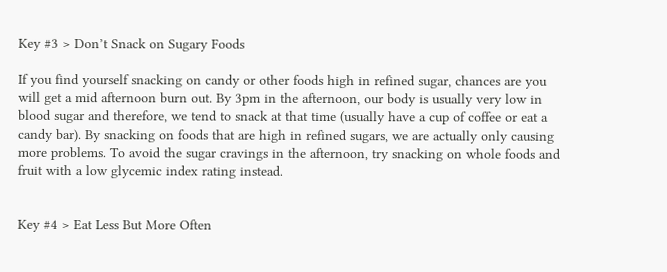Key #3 > Don’t Snack on Sugary Foods

If you find yourself snacking on candy or other foods high in refined sugar, chances are you will get a mid afternoon burn out. By 3pm in the afternoon, our body is usually very low in blood sugar and therefore, we tend to snack at that time (usually have a cup of coffee or eat a candy bar). By snacking on foods that are high in refined sugars, we are actually only causing more problems. To avoid the sugar cravings in the afternoon, try snacking on whole foods and fruit with a low glycemic index rating instead.


Key #4 > Eat Less But More Often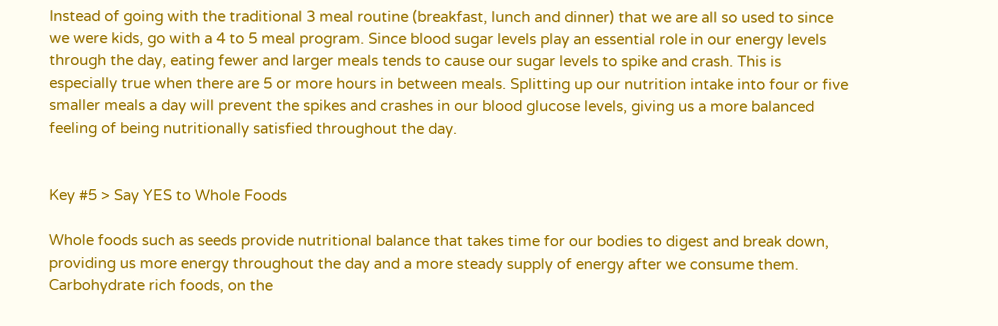Instead of going with the traditional 3 meal routine (breakfast, lunch and dinner) that we are all so used to since we were kids, go with a 4 to 5 meal program. Since blood sugar levels play an essential role in our energy levels through the day, eating fewer and larger meals tends to cause our sugar levels to spike and crash. This is especially true when there are 5 or more hours in between meals. Splitting up our nutrition intake into four or five smaller meals a day will prevent the spikes and crashes in our blood glucose levels, giving us a more balanced feeling of being nutritionally satisfied throughout the day.


Key #5 > Say YES to Whole Foods

Whole foods such as seeds provide nutritional balance that takes time for our bodies to digest and break down, providing us more energy throughout the day and a more steady supply of energy after we consume them. Carbohydrate rich foods, on the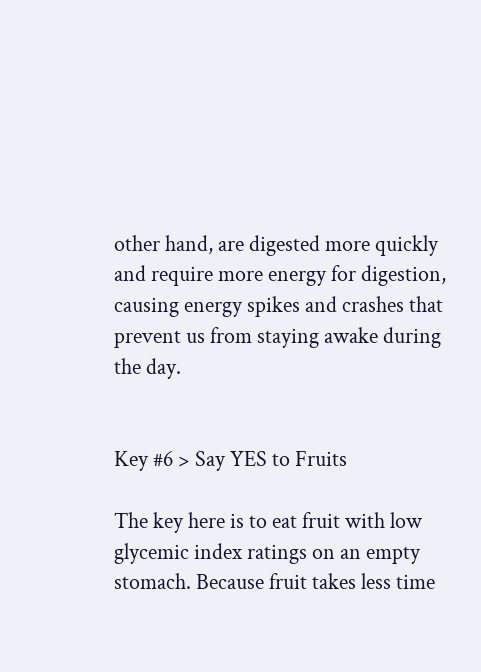other hand, are digested more quickly and require more energy for digestion, causing energy spikes and crashes that prevent us from staying awake during the day.


Key #6 > Say YES to Fruits

The key here is to eat fruit with low glycemic index ratings on an empty stomach. Because fruit takes less time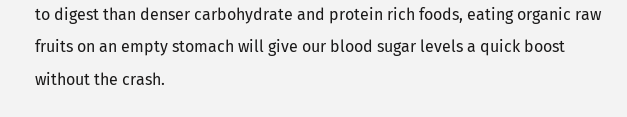to digest than denser carbohydrate and protein rich foods, eating organic raw fruits on an empty stomach will give our blood sugar levels a quick boost without the crash.